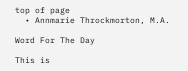top of page
  • Annmarie Throckmorton, M.A.

Word For The Day

This is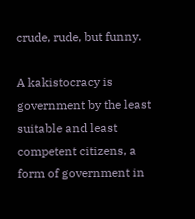crude, rude, but funny.

A kakistocracy is government by the least suitable and least competent citizens, a form of government in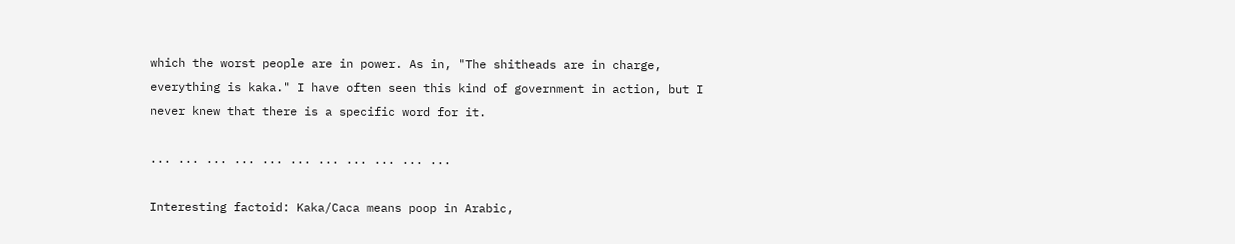which the worst people are in power. As in, "The shitheads are in charge, everything is kaka." I have often seen this kind of government in action, but I never knew that there is a specific word for it.

... ... ... ... ... ... ... ... ... ... ...

Interesting factoid: Kaka/Caca means poop in Arabic,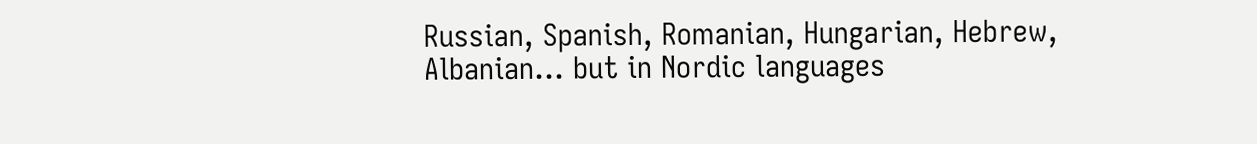Russian, Spanish, Romanian, Hungarian, Hebrew, Albanian… but in Nordic languages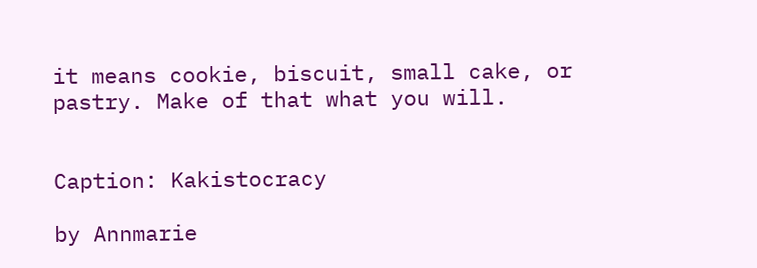it means cookie, biscuit, small cake, or pastry. Make of that what you will.


Caption: Kakistocracy

by Annmarie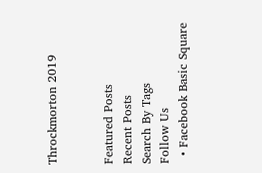Throckmorton 2019


Featured Posts
Recent Posts
Search By Tags
Follow Us
  • Facebook Basic Square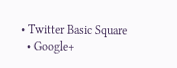• Twitter Basic Square
  • Google+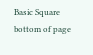Basic Square
bottom of page